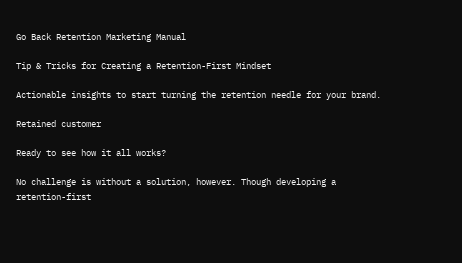Go Back Retention Marketing Manual

Tip & Tricks for Creating a Retention-First Mindset

Actionable insights to start turning the retention needle for your brand.

Retained customer

Ready to see how it all works?

No challenge is without a solution, however. Though developing a retention-first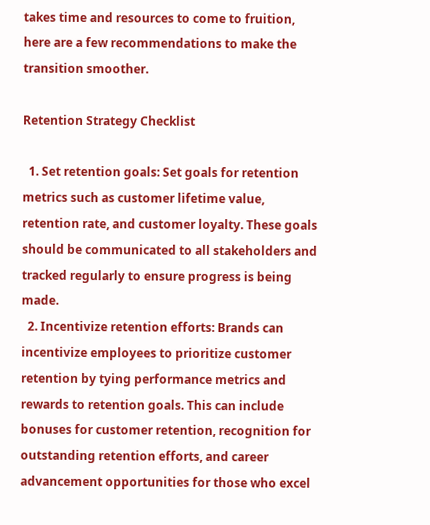takes time and resources to come to fruition, here are a few recommendations to make the transition smoother.

Retention Strategy Checklist

  1. Set retention goals: Set goals for retention metrics such as customer lifetime value, retention rate, and customer loyalty. These goals should be communicated to all stakeholders and tracked regularly to ensure progress is being made.
  2. Incentivize retention efforts: Brands can incentivize employees to prioritize customer retention by tying performance metrics and rewards to retention goals. This can include bonuses for customer retention, recognition for outstanding retention efforts, and career advancement opportunities for those who excel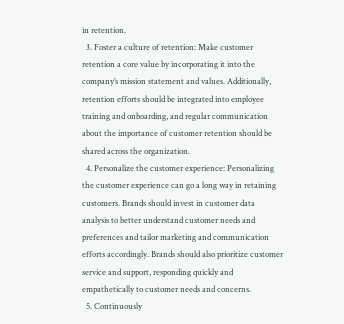in retention.
  3. Foster a culture of retention: Make customer retention a core value by incorporating it into the company’s mission statement and values. Additionally, retention efforts should be integrated into employee training and onboarding, and regular communication about the importance of customer retention should be shared across the organization.
  4. Personalize the customer experience: Personalizing the customer experience can go a long way in retaining customers. Brands should invest in customer data analysis to better understand customer needs and preferences and tailor marketing and communication efforts accordingly. Brands should also prioritize customer service and support, responding quickly and empathetically to customer needs and concerns.
  5. Continuously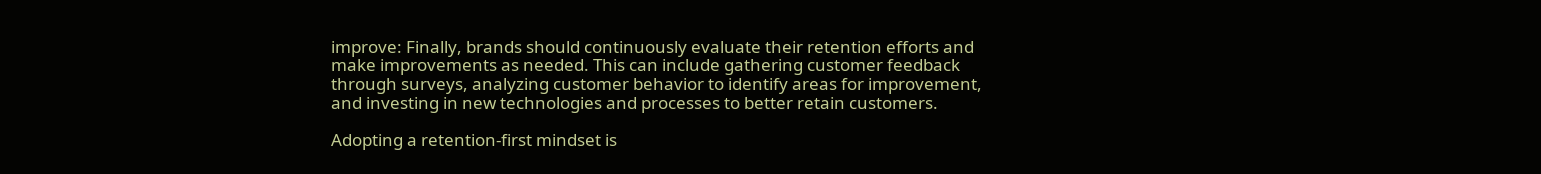improve: Finally, brands should continuously evaluate their retention efforts and make improvements as needed. This can include gathering customer feedback through surveys, analyzing customer behavior to identify areas for improvement, and investing in new technologies and processes to better retain customers.

Adopting a retention-first mindset is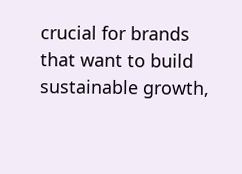crucial for brands that want to build sustainable growth,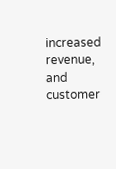increased revenue, and customer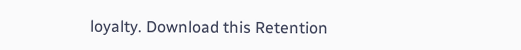loyalty. Download this Retention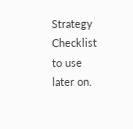Strategy Checklist to use later on.